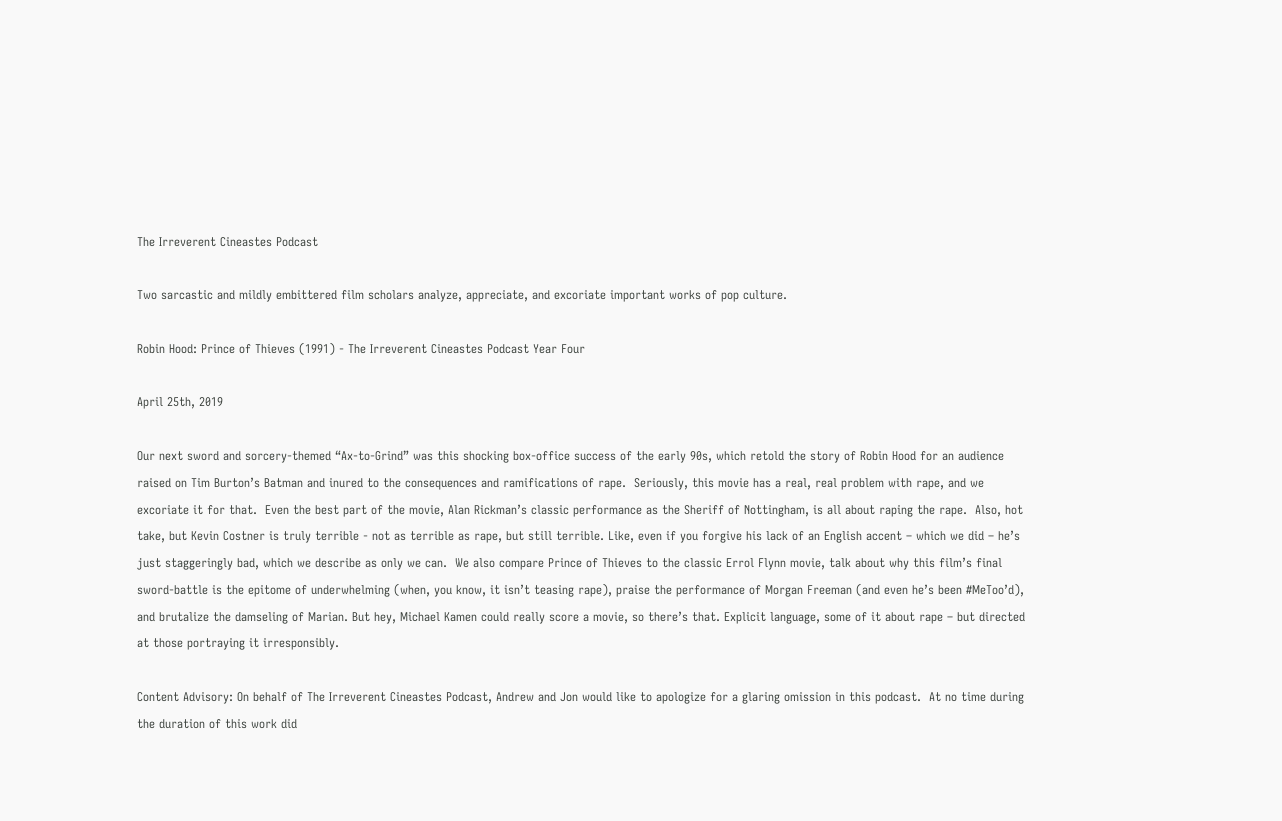The Irreverent Cineastes Podcast

Two sarcastic and mildly embittered film scholars analyze, appreciate, and excoriate important works of pop culture.

Robin Hood: Prince of Thieves (1991) - The Irreverent Cineastes Podcast Year Four

April 25th, 2019

Our next sword and sorcery-themed “Ax-to-Grind” was this shocking box-office success of the early 90s, which retold the story of Robin Hood for an audience raised on Tim Burton’s Batman and inured to the consequences and ramifications of rape.  Seriously, this movie has a real, real problem with rape, and we excoriate it for that.  Even the best part of the movie, Alan Rickman’s classic performance as the Sheriff of Nottingham, is all about raping the rape.  Also, hot take, but Kevin Costner is truly terrible - not as terrible as rape, but still terrible. Like, even if you forgive his lack of an English accent – which we did – he’s just staggeringly bad, which we describe as only we can.  We also compare Prince of Thieves to the classic Errol Flynn movie, talk about why this film’s final sword-battle is the epitome of underwhelming (when, you know, it isn’t teasing rape), praise the performance of Morgan Freeman (and even he’s been #MeToo’d), and brutalize the damseling of Marian. But hey, Michael Kamen could really score a movie, so there’s that. Explicit language, some of it about rape – but directed at those portraying it irresponsibly.

Content Advisory: On behalf of The Irreverent Cineastes Podcast, Andrew and Jon would like to apologize for a glaring omission in this podcast.  At no time during the duration of this work did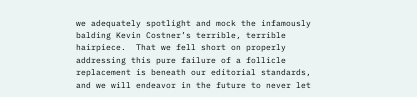we adequately spotlight and mock the infamously balding Kevin Costner’s terrible, terrible hairpiece.  That we fell short on properly addressing this pure failure of a follicle replacement is beneath our editorial standards, and we will endeavor in the future to never let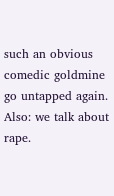such an obvious comedic goldmine go untapped again.  Also: we talk about rape.